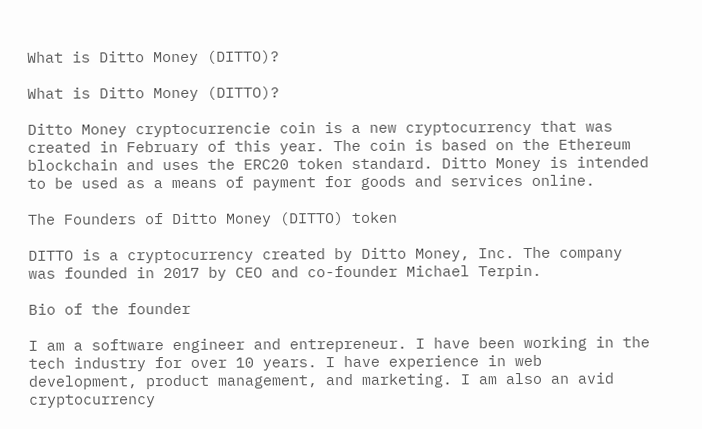What is Ditto Money (DITTO)?

What is Ditto Money (DITTO)?

Ditto Money cryptocurrencie coin is a new cryptocurrency that was created in February of this year. The coin is based on the Ethereum blockchain and uses the ERC20 token standard. Ditto Money is intended to be used as a means of payment for goods and services online.

The Founders of Ditto Money (DITTO) token

DITTO is a cryptocurrency created by Ditto Money, Inc. The company was founded in 2017 by CEO and co-founder Michael Terpin.

Bio of the founder

I am a software engineer and entrepreneur. I have been working in the tech industry for over 10 years. I have experience in web development, product management, and marketing. I am also an avid cryptocurrency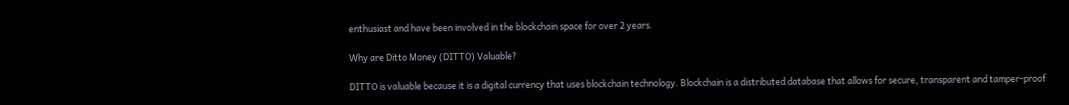enthusiast and have been involved in the blockchain space for over 2 years.

Why are Ditto Money (DITTO) Valuable?

DITTO is valuable because it is a digital currency that uses blockchain technology. Blockchain is a distributed database that allows for secure, transparent and tamper-proof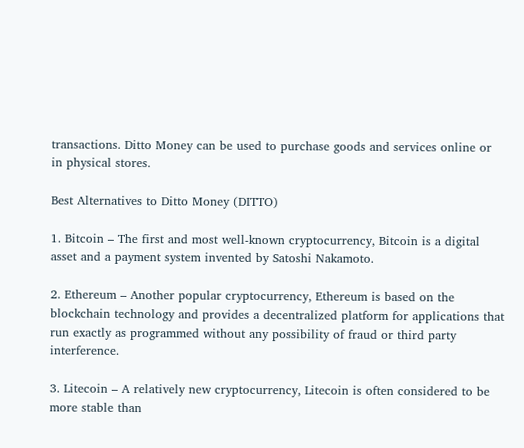transactions. Ditto Money can be used to purchase goods and services online or in physical stores.

Best Alternatives to Ditto Money (DITTO)

1. Bitcoin – The first and most well-known cryptocurrency, Bitcoin is a digital asset and a payment system invented by Satoshi Nakamoto.

2. Ethereum – Another popular cryptocurrency, Ethereum is based on the blockchain technology and provides a decentralized platform for applications that run exactly as programmed without any possibility of fraud or third party interference.

3. Litecoin – A relatively new cryptocurrency, Litecoin is often considered to be more stable than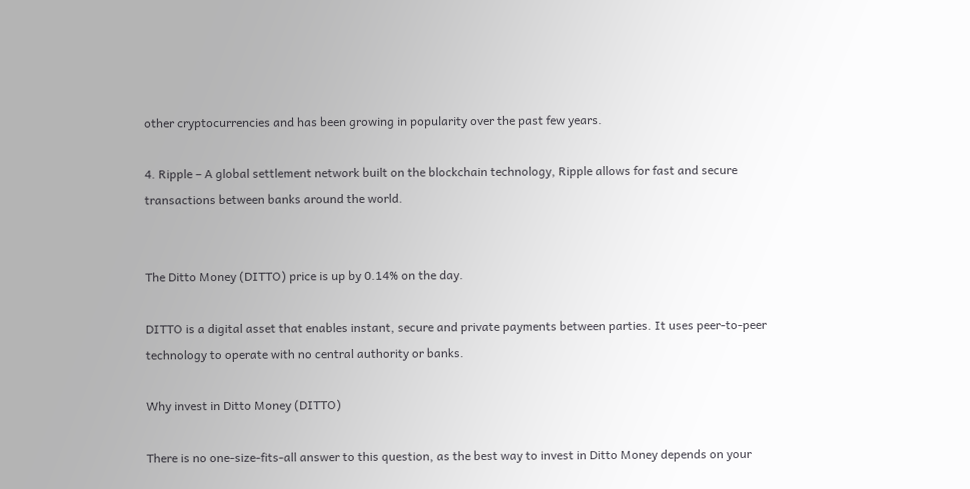other cryptocurrencies and has been growing in popularity over the past few years.

4. Ripple – A global settlement network built on the blockchain technology, Ripple allows for fast and secure transactions between banks around the world.


The Ditto Money (DITTO) price is up by 0.14% on the day.

DITTO is a digital asset that enables instant, secure and private payments between parties. It uses peer-to-peer technology to operate with no central authority or banks.

Why invest in Ditto Money (DITTO)

There is no one-size-fits-all answer to this question, as the best way to invest in Ditto Money depends on your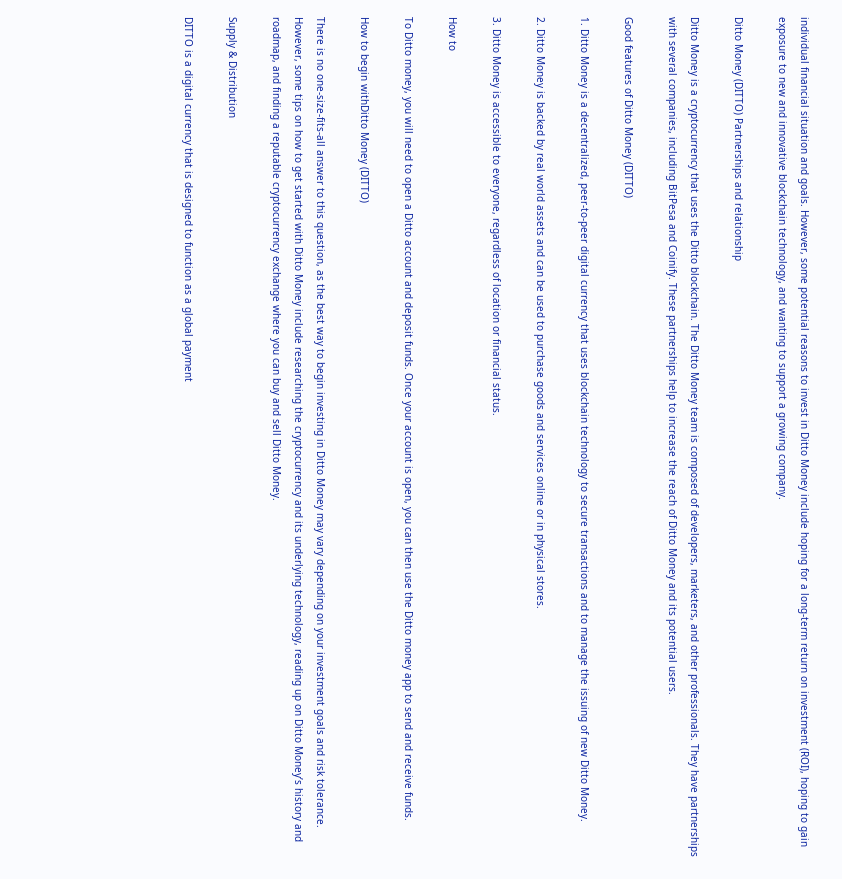individual financial situation and goals. However, some potential reasons to invest in Ditto Money include hoping for a long-term return on investment (ROI), hoping to gain exposure to new and innovative blockchain technology, and wanting to support a growing company.

Ditto Money (DITTO) Partnerships and relationship

Ditto Money is a cryptocurrency that uses the Ditto blockchain. The Ditto Money team is composed of developers, marketers, and other professionals. They have partnerships with several companies, including BitPesa and Coinify. These partnerships help to increase the reach of Ditto Money and its potential users.

Good features of Ditto Money (DITTO)

1. Ditto Money is a decentralized, peer-to-peer digital currency that uses blockchain technology to secure transactions and to manage the issuing of new Ditto Money.

2. Ditto Money is backed by real world assets and can be used to purchase goods and services online or in physical stores.

3. Ditto Money is accessible to everyone, regardless of location or financial status.

How to

To Ditto money, you will need to open a Ditto account and deposit funds. Once your account is open, you can then use the Ditto money app to send and receive funds.

How to begin withDitto Money (DITTO)

There is no one-size-fits-all answer to this question, as the best way to begin investing in Ditto Money may vary depending on your investment goals and risk tolerance. However, some tips on how to get started with Ditto Money include researching the cryptocurrency and its underlying technology, reading up on Ditto Money’s history and roadmap, and finding a reputable cryptocurrency exchange where you can buy and sell Ditto Money.

Supply & Distribution

DITTO is a digital currency that is designed to function as a global payment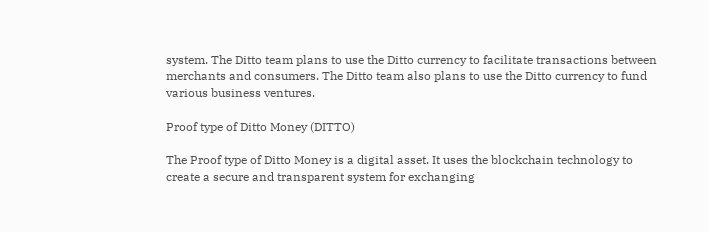system. The Ditto team plans to use the Ditto currency to facilitate transactions between merchants and consumers. The Ditto team also plans to use the Ditto currency to fund various business ventures.

Proof type of Ditto Money (DITTO)

The Proof type of Ditto Money is a digital asset. It uses the blockchain technology to create a secure and transparent system for exchanging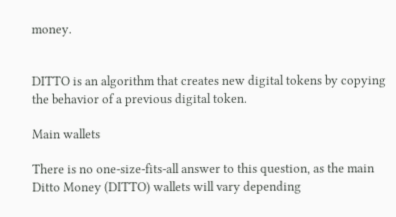money.


DITTO is an algorithm that creates new digital tokens by copying the behavior of a previous digital token.

Main wallets

There is no one-size-fits-all answer to this question, as the main Ditto Money (DITTO) wallets will vary depending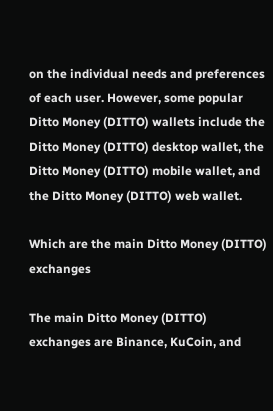on the individual needs and preferences of each user. However, some popular Ditto Money (DITTO) wallets include the Ditto Money (DITTO) desktop wallet, the Ditto Money (DITTO) mobile wallet, and the Ditto Money (DITTO) web wallet.

Which are the main Ditto Money (DITTO) exchanges

The main Ditto Money (DITTO) exchanges are Binance, KuCoin, and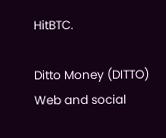HitBTC.

Ditto Money (DITTO) Web and social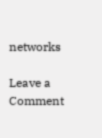networks

Leave a Comment